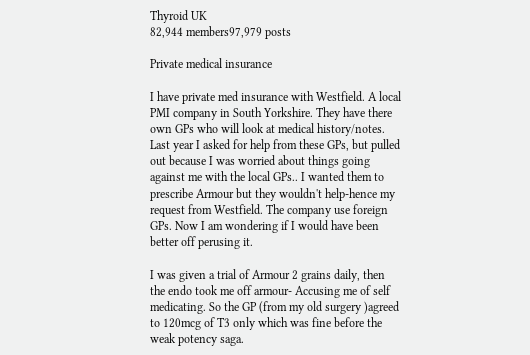Thyroid UK
82,944 members97,979 posts

Private medical insurance

I have private med insurance with Westfield. A local PMI company in South Yorkshire. They have there own GPs who will look at medical history/notes. Last year I asked for help from these GPs, but pulled out because I was worried about things going against me with the local GPs.. I wanted them to prescribe Armour but they wouldn't help-hence my request from Westfield. The company use foreign GPs. Now I am wondering if I would have been better off perusing it.

I was given a trial of Armour 2 grains daily, then the endo took me off armour- Accusing me of self medicating. So the GP (from my old surgery )agreed to 120mcg of T3 only which was fine before the weak potency saga.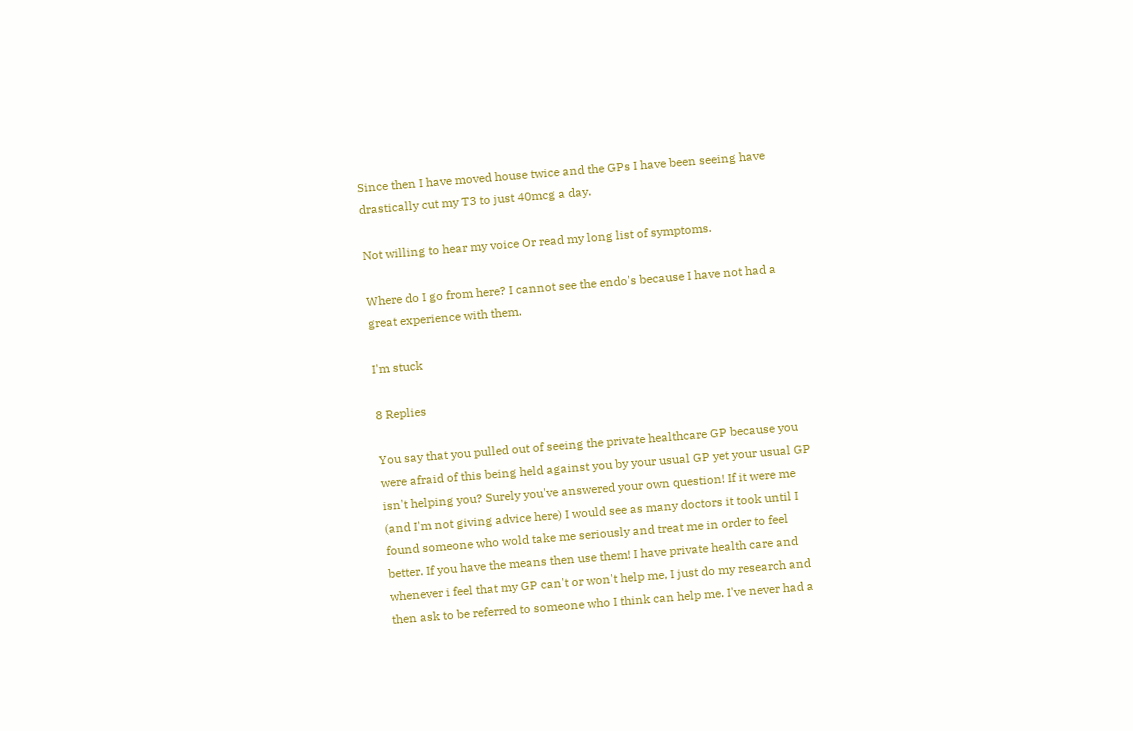Since then I have moved house twice and the GPs I have been seeing have drastically cut my T3 to just 40mcg a day.

Not willing to hear my voice Or read my long list of symptoms.

Where do I go from here? I cannot see the endo's because I have not had a great experience with them.

I'm stuck

8 Replies

You say that you pulled out of seeing the private healthcare GP because you were afraid of this being held against you by your usual GP yet your usual GP isn't helping you? Surely you've answered your own question! If it were me (and I'm not giving advice here) I would see as many doctors it took until I found someone who wold take me seriously and treat me in order to feel better. If you have the means then use them! I have private health care and whenever i feel that my GP can't or won't help me, I just do my research and then ask to be referred to someone who I think can help me. I've never had a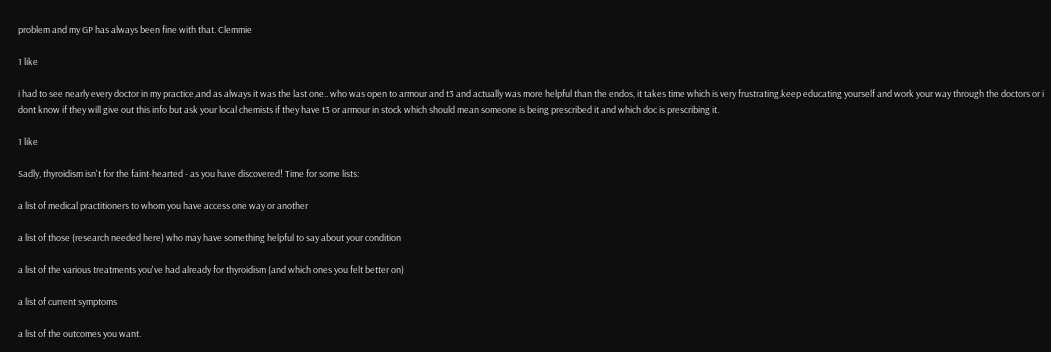problem and my GP has always been fine with that. Clemmie

1 like

i had to see nearly every doctor in my practice,and as always it was the last one.. who was open to armour and t3 and actually was more helpful than the endos, it takes time which is very frustrating.keep educating yourself and work your way through the doctors or i dont know if they will give out this info but ask your local chemists if they have t3 or armour in stock which should mean someone is being prescribed it and which doc is prescribing it.

1 like

Sadly, thyroidism isn't for the faint-hearted - as you have discovered! Time for some lists:

a list of medical practitioners to whom you have access one way or another

a list of those (research needed here) who may have something helpful to say about your condition

a list of the various treatments you've had already for thyroidism (and which ones you felt better on)

a list of current symptoms

a list of the outcomes you want.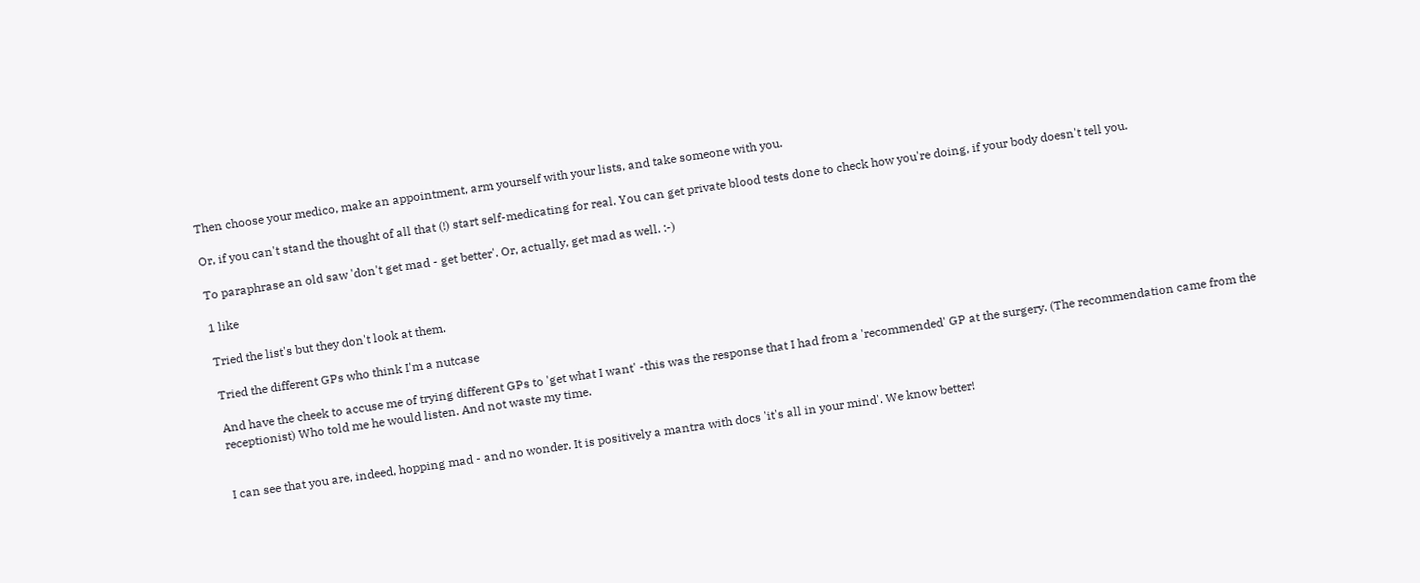Then choose your medico, make an appointment, arm yourself with your lists, and take someone with you.

Or, if you can't stand the thought of all that (!) start self-medicating for real. You can get private blood tests done to check how you're doing, if your body doesn't tell you.

To paraphrase an old saw 'don't get mad - get better'. Or, actually, get mad as well. :-)

1 like

Tried the list's but they don't look at them.

Tried the different GPs who think I'm a nutcase

And have the cheek to accuse me of trying different GPs to 'get what I want' -this was the response that I had from a 'recommended' GP at the surgery. (The recommendation came from the receptionist) Who told me he would listen. And not waste my time.


I can see that you are, indeed, hopping mad - and no wonder. It is positively a mantra with docs 'it's all in your mind'. We know better!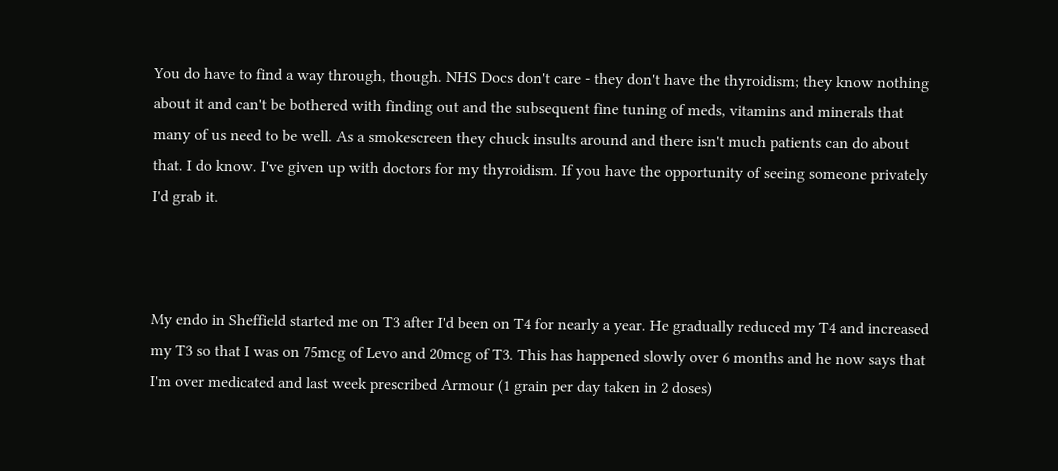You do have to find a way through, though. NHS Docs don't care - they don't have the thyroidism; they know nothing about it and can't be bothered with finding out and the subsequent fine tuning of meds, vitamins and minerals that many of us need to be well. As a smokescreen they chuck insults around and there isn't much patients can do about that. I do know. I've given up with doctors for my thyroidism. If you have the opportunity of seeing someone privately I'd grab it.



My endo in Sheffield started me on T3 after I'd been on T4 for nearly a year. He gradually reduced my T4 and increased my T3 so that I was on 75mcg of Levo and 20mcg of T3. This has happened slowly over 6 months and he now says that I'm over medicated and last week prescribed Armour (1 grain per day taken in 2 doses)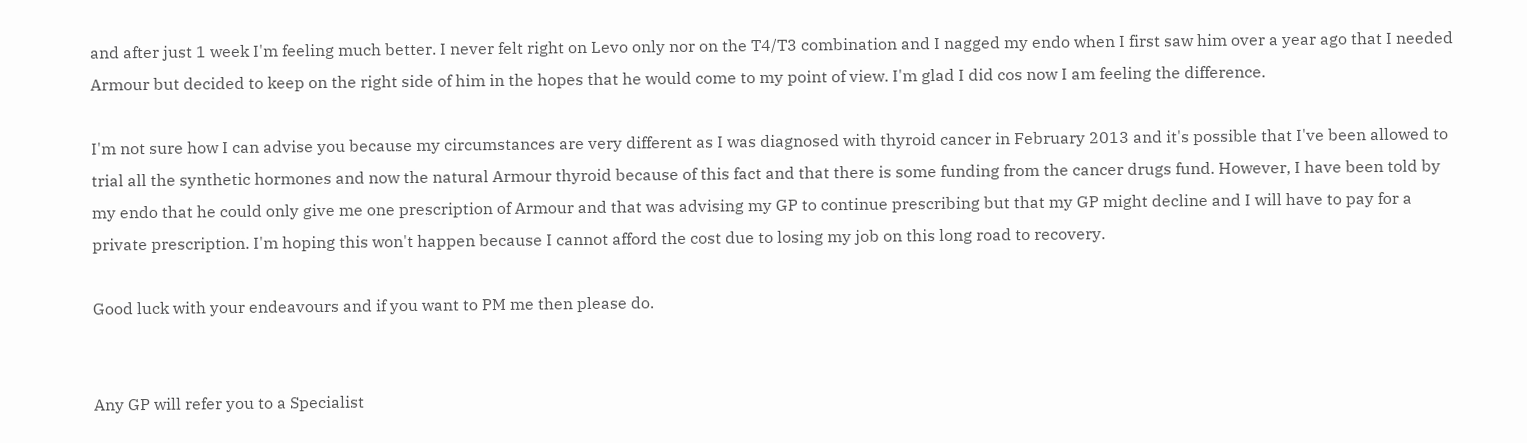and after just 1 week I'm feeling much better. I never felt right on Levo only nor on the T4/T3 combination and I nagged my endo when I first saw him over a year ago that I needed Armour but decided to keep on the right side of him in the hopes that he would come to my point of view. I'm glad I did cos now I am feeling the difference.

I'm not sure how I can advise you because my circumstances are very different as I was diagnosed with thyroid cancer in February 2013 and it's possible that I've been allowed to trial all the synthetic hormones and now the natural Armour thyroid because of this fact and that there is some funding from the cancer drugs fund. However, I have been told by my endo that he could only give me one prescription of Armour and that was advising my GP to continue prescribing but that my GP might decline and I will have to pay for a private prescription. I'm hoping this won't happen because I cannot afford the cost due to losing my job on this long road to recovery.

Good luck with your endeavours and if you want to PM me then please do.


Any GP will refer you to a Specialist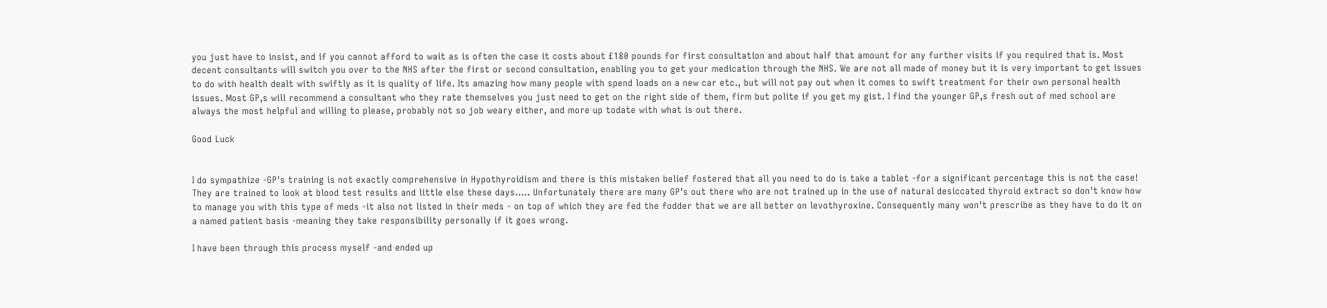you just have to insist, and if you cannot afford to wait as is often the case it costs about £180 pounds for first consultation and about half that amount for any further visits if you required that is. Most decent consultants will switch you over to the NHS after the first or second consultation, enabling you to get your medication through the NHS. We are not all made of money but it is very important to get issues to do with health dealt with swiftly as it is quality of life. Its amazing how many people with spend loads on a new car etc., but will not pay out when it comes to swift treatment for their own personal health issues. Most GP,s will recommend a consultant who they rate themselves you just need to get on the right side of them, firm but polite if you get my gist. I find the younger GP,s fresh out of med school are always the most helpful and willing to please, probably not so job weary either, and more up todate with what is out there.

Good Luck


I do sympathize -GP's training is not exactly comprehensive in Hypothyroidism and there is this mistaken belief fostered that all you need to do is take a tablet -for a significant percentage this is not the case! They are trained to look at blood test results and little else these days..... Unfortunately there are many GP's out there who are not trained up in the use of natural desiccated thyroid extract so don't know how to manage you with this type of meds -it also not listed in their meds - on top of which they are fed the fodder that we are all better on levothyroxine. Consequently many won't prescribe as they have to do it on a named patient basis -meaning they take responsibility personally if it goes wrong.

I have been through this process myself -and ended up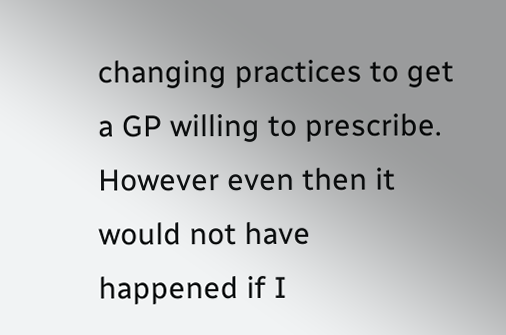changing practices to get a GP willing to prescribe. However even then it would not have happened if I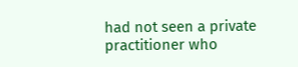had not seen a private practitioner who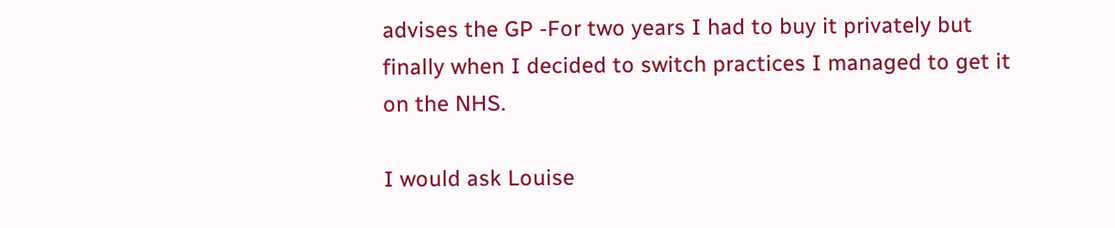advises the GP -For two years I had to buy it privately but finally when I decided to switch practices I managed to get it on the NHS.

I would ask Louise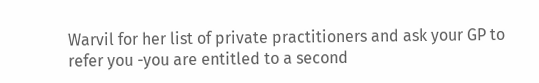Warvil for her list of private practitioners and ask your GP to refer you -you are entitled to a second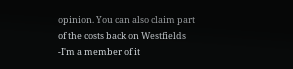opinion. You can also claim part of the costs back on Westfields -I'm a member of it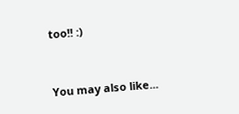too!! :)


You may also like...